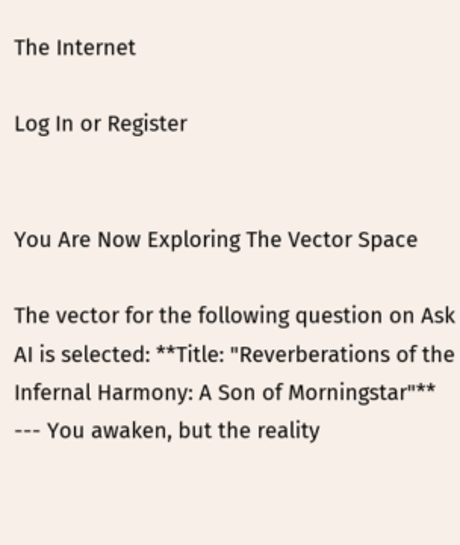The Internet

Log In or Register


You Are Now Exploring The Vector Space

The vector for the following question on Ask AI is selected: **Title: "Reverberations of the Infernal Harmony: A Son of Morningstar"** --- You awaken, but the reality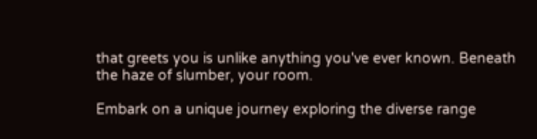that greets you is unlike anything you've ever known. Beneath the haze of slumber, your room.

Embark on a unique journey exploring the diverse range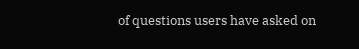of questions users have asked on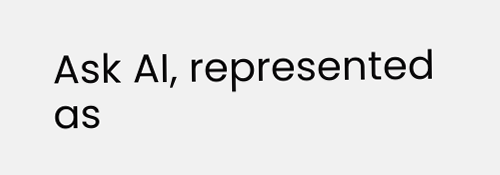Ask AI, represented as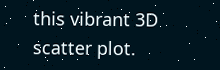this vibrant 3D scatter plot.